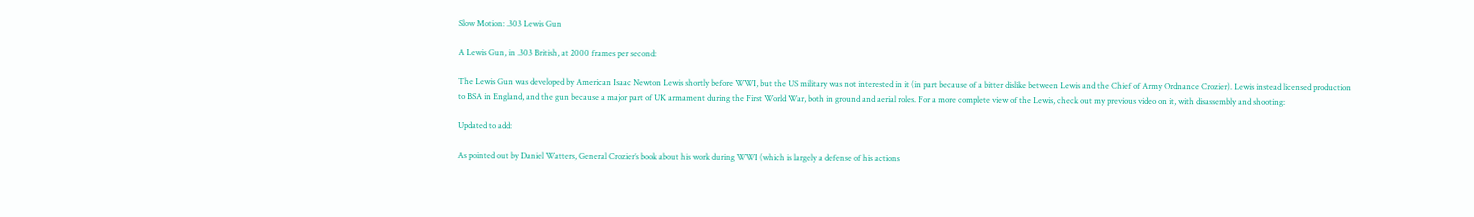Slow Motion: .303 Lewis Gun

A Lewis Gun, in .303 British, at 2000 frames per second:

The Lewis Gun was developed by American Isaac Newton Lewis shortly before WWI, but the US military was not interested in it (in part because of a bitter dislike between Lewis and the Chief of Army Ordnance Crozier). Lewis instead licensed production to BSA in England, and the gun because a major part of UK armament during the First World War, both in ground and aerial roles. For a more complete view of the Lewis, check out my previous video on it, with disassembly and shooting:

Updated to add:

As pointed out by Daniel Watters, General Crozier’s book about his work during WWI (which is largely a defense of his actions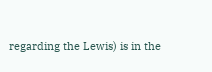regarding the Lewis) is in the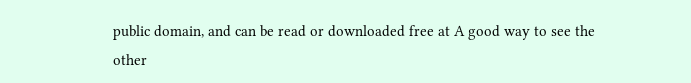public domain, and can be read or downloaded free at A good way to see the other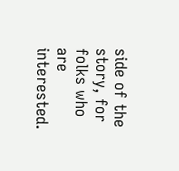side of the story, for folks who are interested.